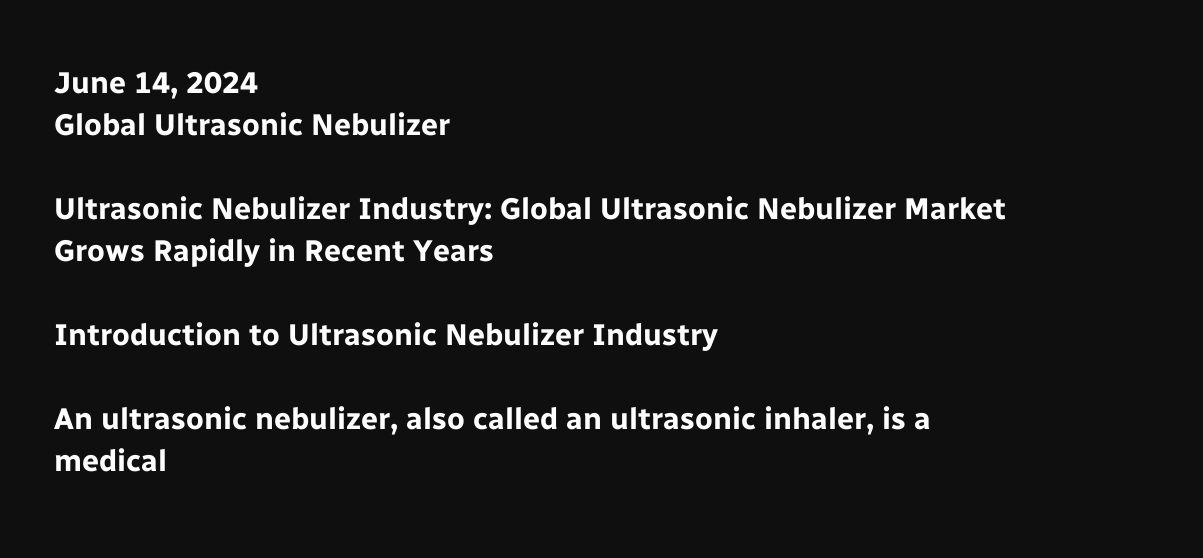June 14, 2024
Global Ultrasonic Nebulizer

Ultrasonic Nebulizer Industry: Global Ultrasonic Nebulizer Market Grows Rapidly in Recent Years

Introduction to Ultrasonic Nebulizer Industry

An ultrasonic nebulizer, also called an ultrasonic inhaler, is a medical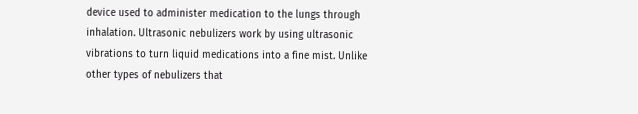device used to administer medication to the lungs through inhalation. Ultrasonic nebulizers work by using ultrasonic vibrations to turn liquid medications into a fine mist. Unlike other types of nebulizers that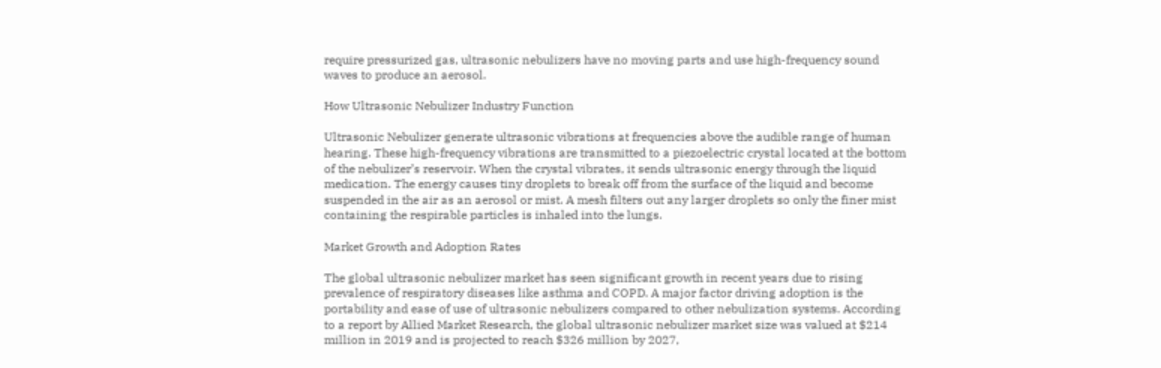require pressurized gas, ultrasonic nebulizers have no moving parts and use high-frequency sound waves to produce an aerosol.

How Ultrasonic Nebulizer Industry Function

Ultrasonic Nebulizer generate ultrasonic vibrations at frequencies above the audible range of human hearing. These high-frequency vibrations are transmitted to a piezoelectric crystal located at the bottom of the nebulizer’s reservoir. When the crystal vibrates, it sends ultrasonic energy through the liquid medication. The energy causes tiny droplets to break off from the surface of the liquid and become suspended in the air as an aerosol or mist. A mesh filters out any larger droplets so only the finer mist containing the respirable particles is inhaled into the lungs.

Market Growth and Adoption Rates

The global ultrasonic nebulizer market has seen significant growth in recent years due to rising prevalence of respiratory diseases like asthma and COPD. A major factor driving adoption is the portability and ease of use of ultrasonic nebulizers compared to other nebulization systems. According to a report by Allied Market Research, the global ultrasonic nebulizer market size was valued at $214 million in 2019 and is projected to reach $326 million by 2027,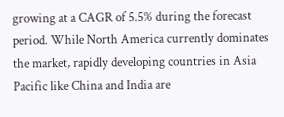growing at a CAGR of 5.5% during the forecast period. While North America currently dominates the market, rapidly developing countries in Asia Pacific like China and India are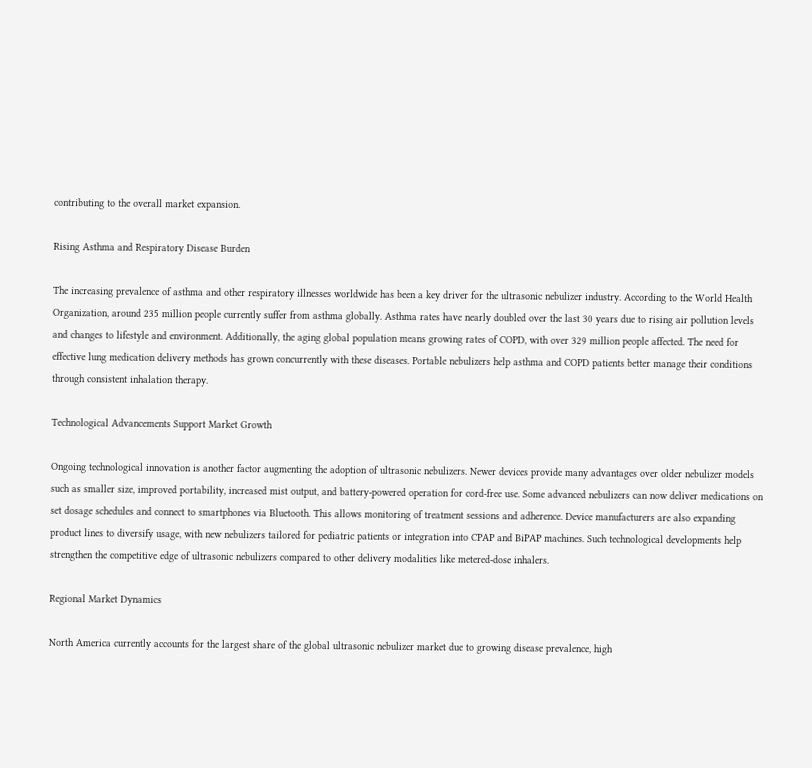contributing to the overall market expansion.

Rising Asthma and Respiratory Disease Burden

The increasing prevalence of asthma and other respiratory illnesses worldwide has been a key driver for the ultrasonic nebulizer industry. According to the World Health Organization, around 235 million people currently suffer from asthma globally. Asthma rates have nearly doubled over the last 30 years due to rising air pollution levels and changes to lifestyle and environment. Additionally, the aging global population means growing rates of COPD, with over 329 million people affected. The need for effective lung medication delivery methods has grown concurrently with these diseases. Portable nebulizers help asthma and COPD patients better manage their conditions through consistent inhalation therapy.

Technological Advancements Support Market Growth

Ongoing technological innovation is another factor augmenting the adoption of ultrasonic nebulizers. Newer devices provide many advantages over older nebulizer models such as smaller size, improved portability, increased mist output, and battery-powered operation for cord-free use. Some advanced nebulizers can now deliver medications on set dosage schedules and connect to smartphones via Bluetooth. This allows monitoring of treatment sessions and adherence. Device manufacturers are also expanding product lines to diversify usage, with new nebulizers tailored for pediatric patients or integration into CPAP and BiPAP machines. Such technological developments help strengthen the competitive edge of ultrasonic nebulizers compared to other delivery modalities like metered-dose inhalers.

Regional Market Dynamics

North America currently accounts for the largest share of the global ultrasonic nebulizer market due to growing disease prevalence, high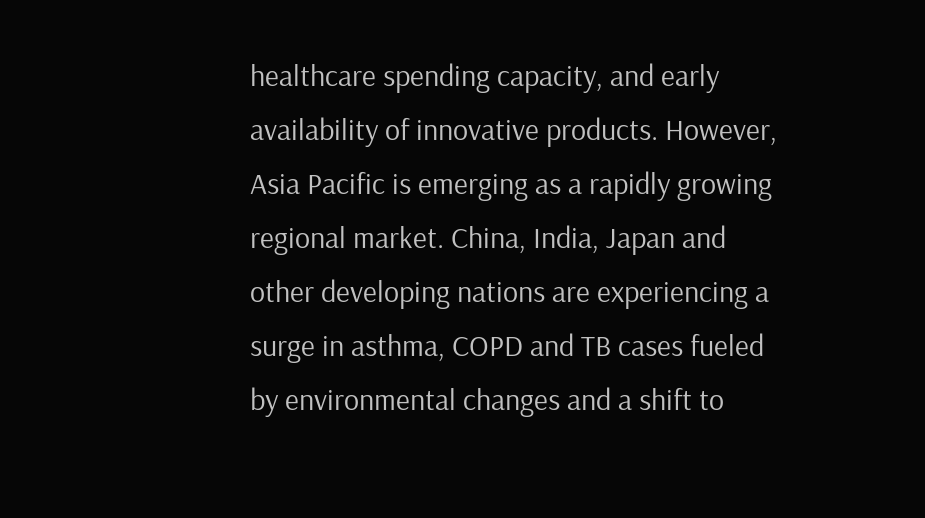healthcare spending capacity, and early availability of innovative products. However, Asia Pacific is emerging as a rapidly growing regional market. China, India, Japan and other developing nations are experiencing a surge in asthma, COPD and TB cases fueled by environmental changes and a shift to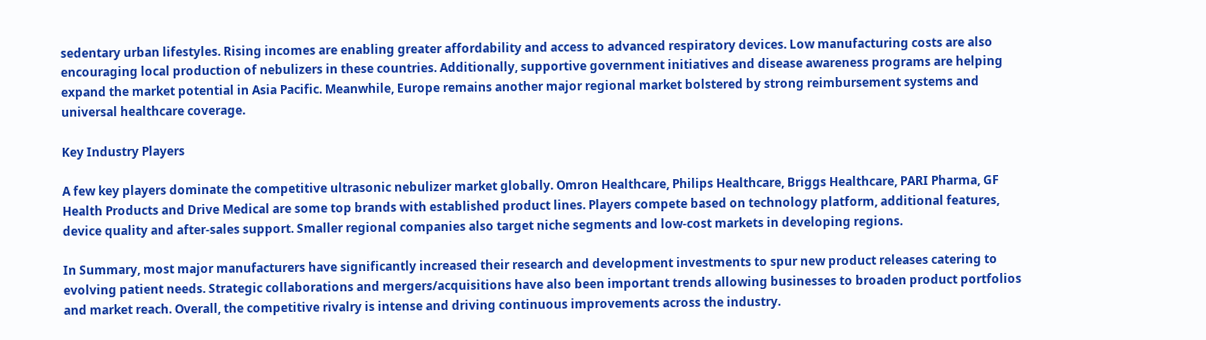sedentary urban lifestyles. Rising incomes are enabling greater affordability and access to advanced respiratory devices. Low manufacturing costs are also encouraging local production of nebulizers in these countries. Additionally, supportive government initiatives and disease awareness programs are helping expand the market potential in Asia Pacific. Meanwhile, Europe remains another major regional market bolstered by strong reimbursement systems and universal healthcare coverage.

Key Industry Players

A few key players dominate the competitive ultrasonic nebulizer market globally. Omron Healthcare, Philips Healthcare, Briggs Healthcare, PARI Pharma, GF Health Products and Drive Medical are some top brands with established product lines. Players compete based on technology platform, additional features, device quality and after-sales support. Smaller regional companies also target niche segments and low-cost markets in developing regions.

In Summary, most major manufacturers have significantly increased their research and development investments to spur new product releases catering to evolving patient needs. Strategic collaborations and mergers/acquisitions have also been important trends allowing businesses to broaden product portfolios and market reach. Overall, the competitive rivalry is intense and driving continuous improvements across the industry.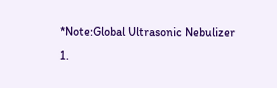*Note:Global Ultrasonic Nebulizer
1.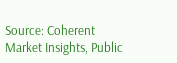Source: Coherent Market Insights, Public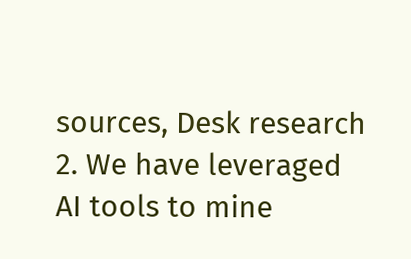sources, Desk research
2. We have leveraged AI tools to mine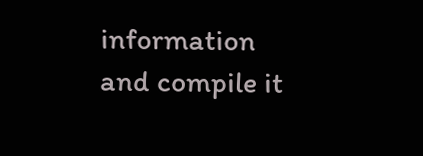information and compile it